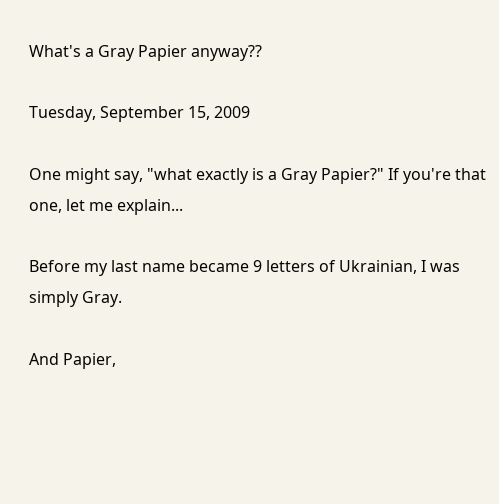What's a Gray Papier anyway??

Tuesday, September 15, 2009

One might say, "what exactly is a Gray Papier?" If you're that one, let me explain...

Before my last name became 9 letters of Ukrainian, I was simply Gray.

And Papier,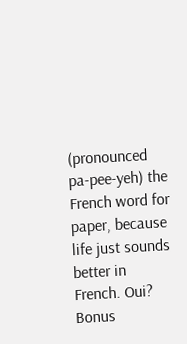(pronounced pa-pee-yeh) the French word for paper, because life just sounds better in French. Oui? Bonus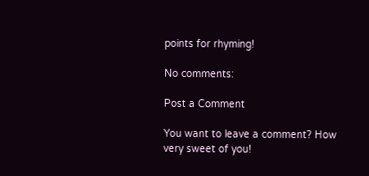points for rhyming!

No comments:

Post a Comment

You want to leave a comment? How very sweet of you!